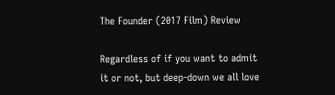The Founder (2017 Film) Review

Regardless of if you want to admit it or not, but deep-down we all love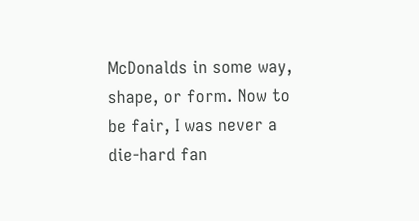McDonalds in some way, shape, or form. Now to be fair, I was never a die-hard fan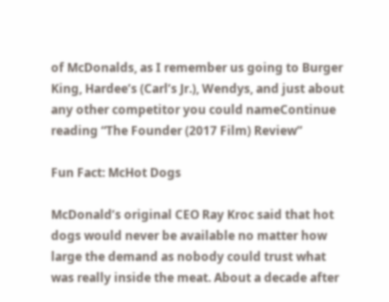of McDonalds, as I remember us going to Burger King, Hardee’s (Carl’s Jr.), Wendys, and just about any other competitor you could nameContinue reading “The Founder (2017 Film) Review”

Fun Fact: McHot Dogs

McDonald’s original CEO Ray Kroc said that hot dogs would never be available no matter how large the demand as nobody could trust what was really inside the meat. About a decade after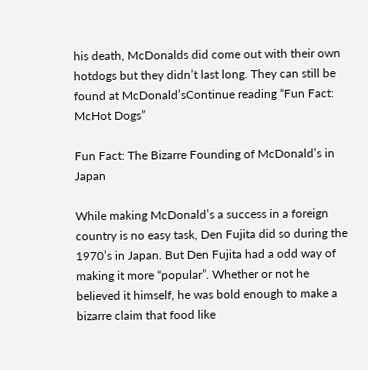his death, McDonalds did come out with their own hotdogs but they didn’t last long. They can still be found at McDonald’sContinue reading “Fun Fact: McHot Dogs”

Fun Fact: The Bizarre Founding of McDonald’s in Japan

While making McDonald’s a success in a foreign country is no easy task, Den Fujita did so during the 1970’s in Japan. But Den Fujita had a odd way of making it more “popular”. Whether or not he believed it himself, he was bold enough to make a bizarre claim that food like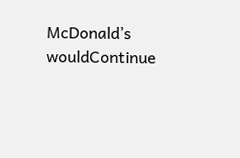McDonald’s wouldContinue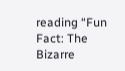reading “Fun Fact: The Bizarre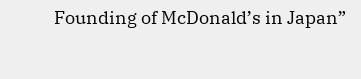Founding of McDonald’s in Japan”